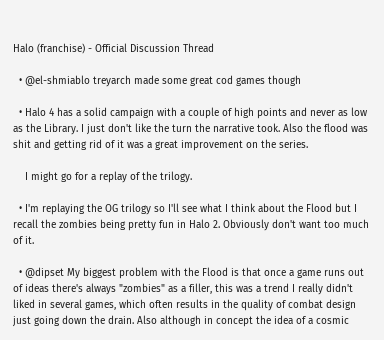Halo (franchise) - Official Discussion Thread

  • @el-shmiablo treyarch made some great cod games though

  • Halo 4 has a solid campaign with a couple of high points and never as low as the Library. I just don't like the turn the narrative took. Also the flood was shit and getting rid of it was a great improvement on the series.

    I might go for a replay of the trilogy.

  • I'm replaying the OG trilogy so I'll see what I think about the Flood but I recall the zombies being pretty fun in Halo 2. Obviously don't want too much of it.

  • @dipset My biggest problem with the Flood is that once a game runs out of ideas there's always "zombies" as a filler, this was a trend I really didn't liked in several games, which often results in the quality of combat design just going down the drain. Also although in concept the idea of a cosmic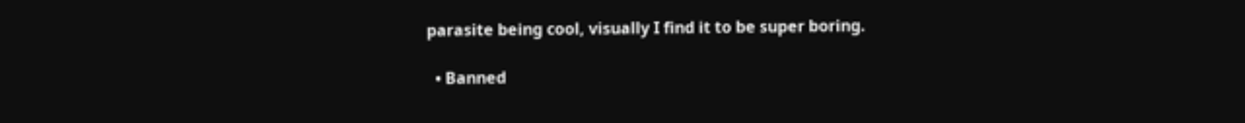parasite being cool, visually I find it to be super boring.

  • Banned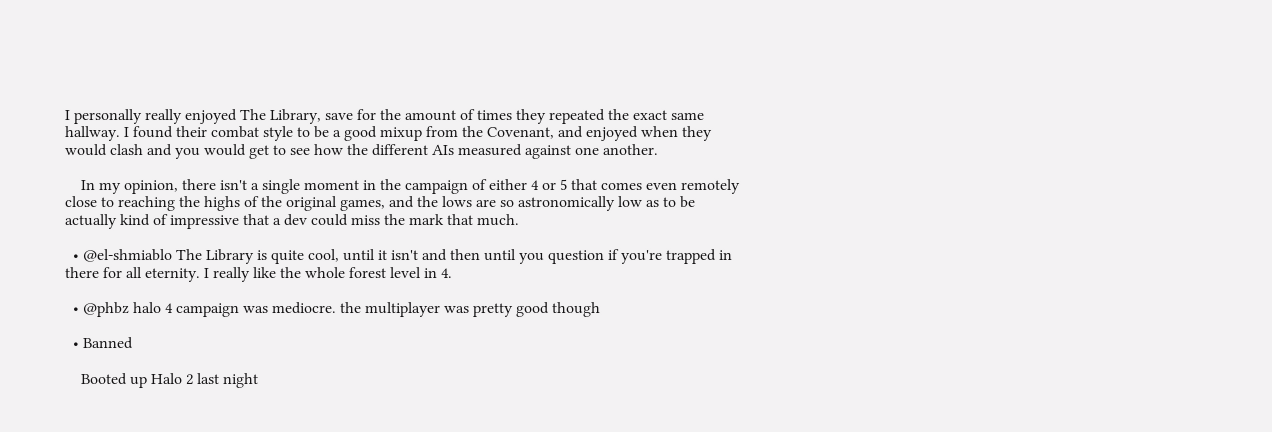I personally really enjoyed The Library, save for the amount of times they repeated the exact same hallway. I found their combat style to be a good mixup from the Covenant, and enjoyed when they would clash and you would get to see how the different AIs measured against one another.

    In my opinion, there isn't a single moment in the campaign of either 4 or 5 that comes even remotely close to reaching the highs of the original games, and the lows are so astronomically low as to be actually kind of impressive that a dev could miss the mark that much.

  • @el-shmiablo The Library is quite cool, until it isn't and then until you question if you're trapped in there for all eternity. I really like the whole forest level in 4.

  • @phbz halo 4 campaign was mediocre. the multiplayer was pretty good though

  • Banned

    Booted up Halo 2 last night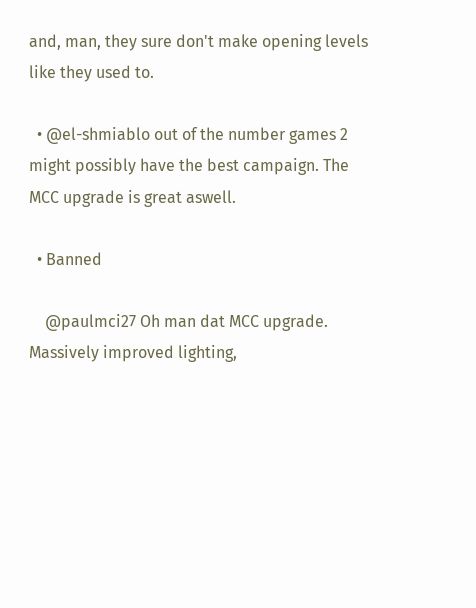and, man, they sure don't make opening levels like they used to.

  • @el-shmiablo out of the number games 2 might possibly have the best campaign. The MCC upgrade is great aswell.

  • Banned

    @paulmci27 Oh man dat MCC upgrade. Massively improved lighting,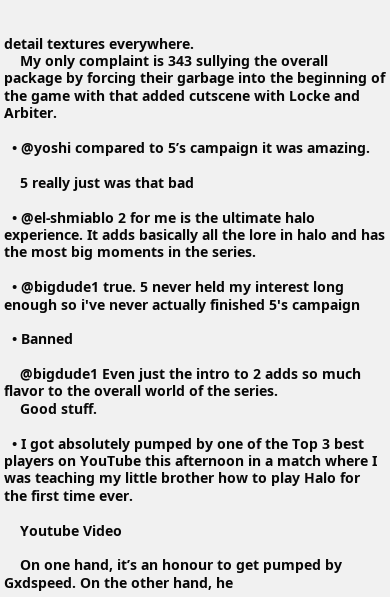detail textures everywhere.
    My only complaint is 343 sullying the overall package by forcing their garbage into the beginning of the game with that added cutscene with Locke and Arbiter.

  • @yoshi compared to 5’s campaign it was amazing.

    5 really just was that bad

  • @el-shmiablo 2 for me is the ultimate halo experience. It adds basically all the lore in halo and has the most big moments in the series.

  • @bigdude1 true. 5 never held my interest long enough so i've never actually finished 5's campaign

  • Banned

    @bigdude1 Even just the intro to 2 adds so much flavor to the overall world of the series.
    Good stuff.

  • I got absolutely pumped by one of the Top 3 best players on YouTube this afternoon in a match where I was teaching my little brother how to play Halo for the first time ever.

    Youtube Video

    On one hand, it’s an honour to get pumped by Gxdspeed. On the other hand, he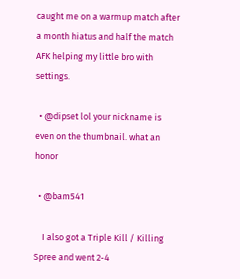caught me on a warmup match after a month hiatus and half the match AFK helping my little bro with settings.

  • @dipset lol your nickname is even on the thumbnail. what an honor

  • @bam541

    I also got a Triple Kill / Killing Spree and went 2-4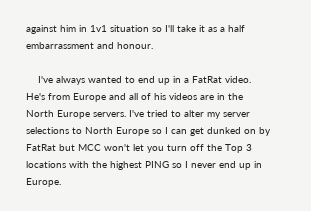against him in 1v1 situation so I'll take it as a half embarrassment and honour.

    I've always wanted to end up in a FatRat video. He's from Europe and all of his videos are in the North Europe servers. I've tried to alter my server selections to North Europe so I can get dunked on by FatRat but MCC won't let you turn off the Top 3 locations with the highest PING so I never end up in Europe.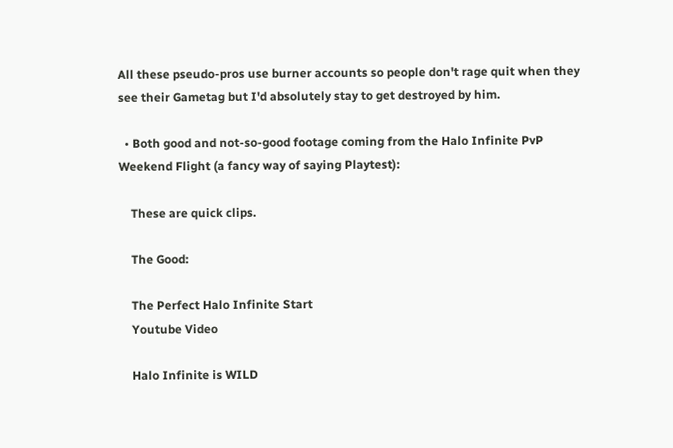All these pseudo-pros use burner accounts so people don't rage quit when they see their Gametag but I'd absolutely stay to get destroyed by him.

  • Both good and not-so-good footage coming from the Halo Infinite PvP Weekend Flight (a fancy way of saying Playtest):

    These are quick clips.

    The Good:

    The Perfect Halo Infinite Start
    Youtube Video

    Halo Infinite is WILD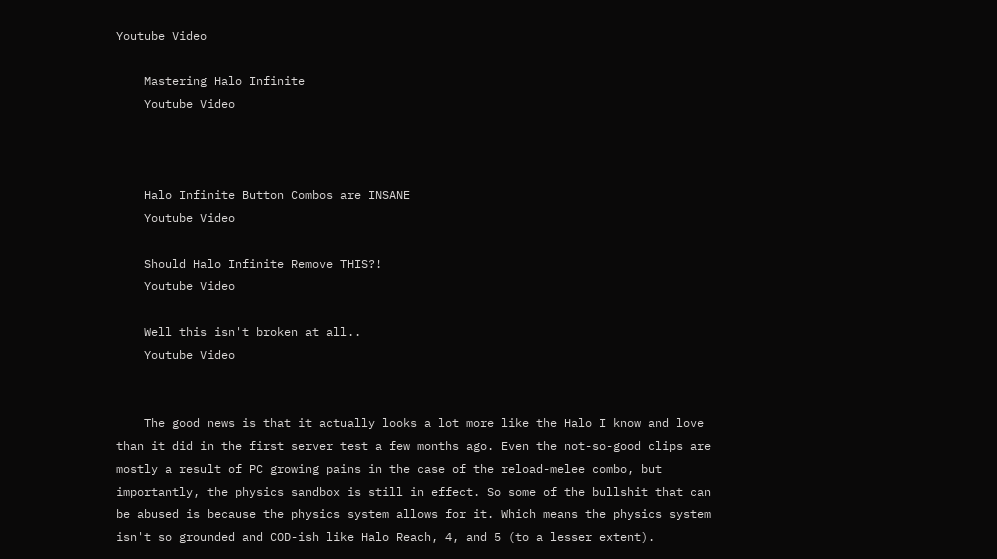Youtube Video

    Mastering Halo Infinite
    Youtube Video



    Halo Infinite Button Combos are INSANE
    Youtube Video

    Should Halo Infinite Remove THIS?!
    Youtube Video

    Well this isn't broken at all..
    Youtube Video


    The good news is that it actually looks a lot more like the Halo I know and love than it did in the first server test a few months ago. Even the not-so-good clips are mostly a result of PC growing pains in the case of the reload-melee combo, but importantly, the physics sandbox is still in effect. So some of the bullshit that can be abused is because the physics system allows for it. Which means the physics system isn't so grounded and COD-ish like Halo Reach, 4, and 5 (to a lesser extent).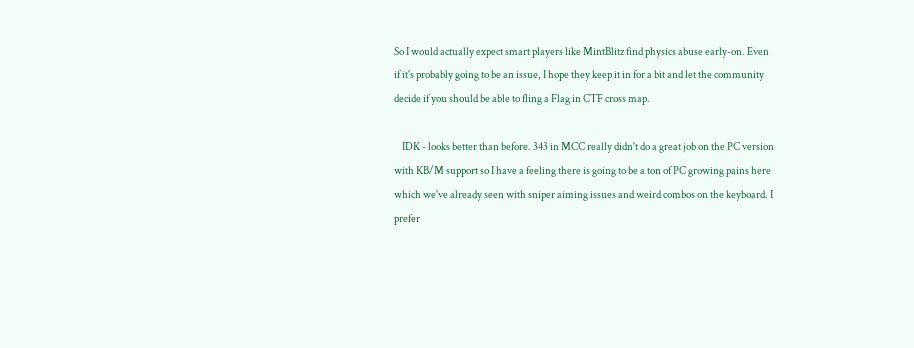So I would actually expect smart players like MintBlitz find physics abuse early-on. Even if it's probably going to be an issue, I hope they keep it in for a bit and let the community decide if you should be able to fling a Flag in CTF cross map.

    IDK - looks better than before. 343 in MCC really didn't do a great job on the PC version with KB/M support so I have a feeling there is going to be a ton of PC growing pains here which we've already seen with sniper aiming issues and weird combos on the keyboard. I prefer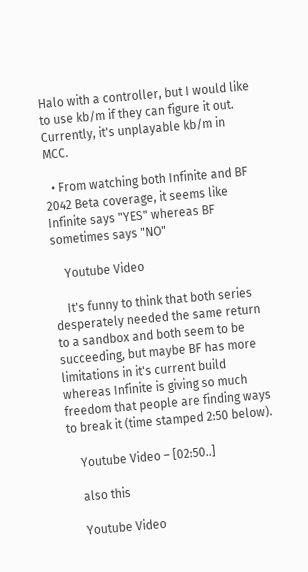Halo with a controller, but I would like to use kb/m if they can figure it out. Currently, it's unplayable kb/m in MCC.

  • From watching both Infinite and BF 2042 Beta coverage, it seems like Infinite says "YES" whereas BF sometimes says "NO"

    Youtube Video

    It's funny to think that both series desperately needed the same return to a sandbox and both seem to be succeeding, but maybe BF has more limitations in it's current build whereas Infinite is giving so much freedom that people are finding ways to break it (time stamped 2:50 below).

    Youtube Video – [02:50..]

    also this

    Youtube Video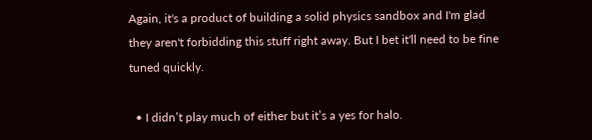Again, it's a product of building a solid physics sandbox and I'm glad they aren't forbidding this stuff right away. But I bet it'll need to be fine tuned quickly.

  • I didn’t play much of either but it’s a yes for halo.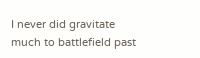I never did gravitate much to battlefield past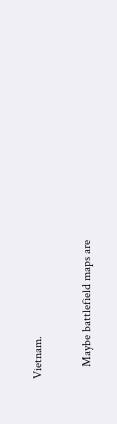Vietnam.

    Maybe battlefield maps are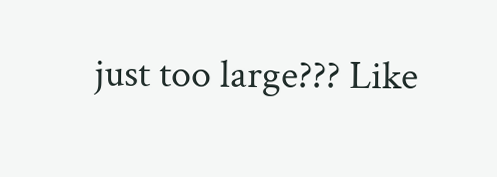just too large??? Like